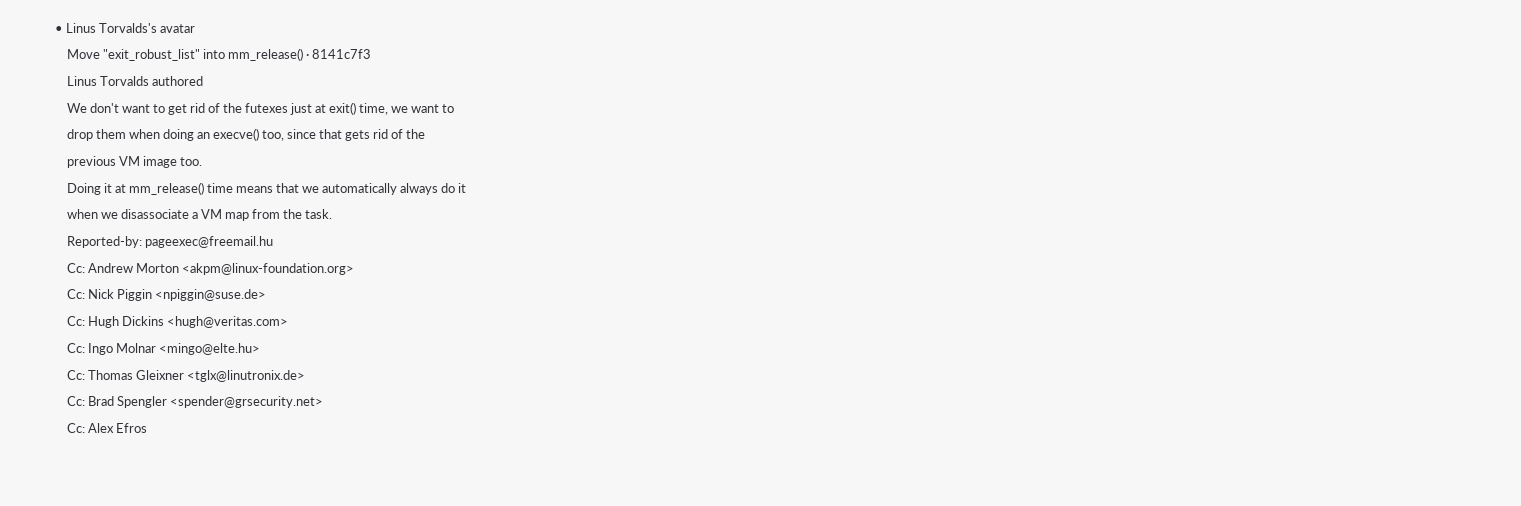• Linus Torvalds's avatar
    Move "exit_robust_list" into mm_release() · 8141c7f3
    Linus Torvalds authored
    We don't want to get rid of the futexes just at exit() time, we want to
    drop them when doing an execve() too, since that gets rid of the
    previous VM image too.
    Doing it at mm_release() time means that we automatically always do it
    when we disassociate a VM map from the task.
    Reported-by: pageexec@freemail.hu
    Cc: Andrew Morton <akpm@linux-foundation.org>
    Cc: Nick Piggin <npiggin@suse.de>
    Cc: Hugh Dickins <hugh@veritas.com>
    Cc: Ingo Molnar <mingo@elte.hu>
    Cc: Thomas Gleixner <tglx@linutronix.de>
    Cc: Brad Spengler <spender@grsecurity.net>
    Cc: Alex Efros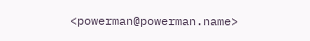<powerman@powerman.name>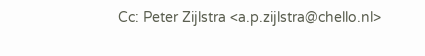Cc: Peter Zijlstra <a.p.zijlstra@chello.nl>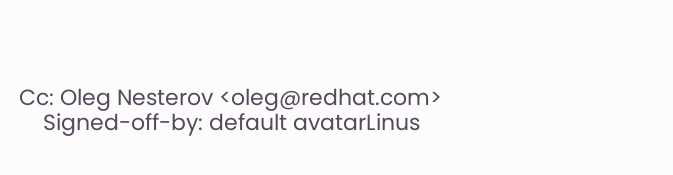Cc: Oleg Nesterov <oleg@redhat.com>
    Signed-off-by: default avatarLinus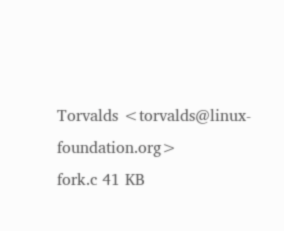Torvalds <torvalds@linux-foundation.org>
fork.c 41 KB